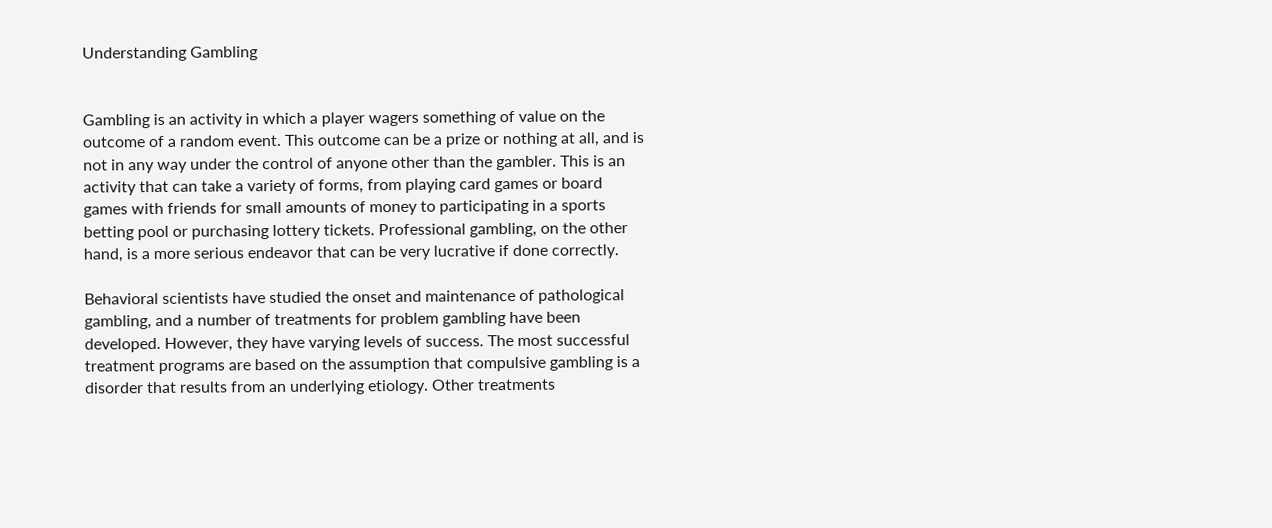Understanding Gambling


Gambling is an activity in which a player wagers something of value on the outcome of a random event. This outcome can be a prize or nothing at all, and is not in any way under the control of anyone other than the gambler. This is an activity that can take a variety of forms, from playing card games or board games with friends for small amounts of money to participating in a sports betting pool or purchasing lottery tickets. Professional gambling, on the other hand, is a more serious endeavor that can be very lucrative if done correctly.

Behavioral scientists have studied the onset and maintenance of pathological gambling, and a number of treatments for problem gambling have been developed. However, they have varying levels of success. The most successful treatment programs are based on the assumption that compulsive gambling is a disorder that results from an underlying etiology. Other treatments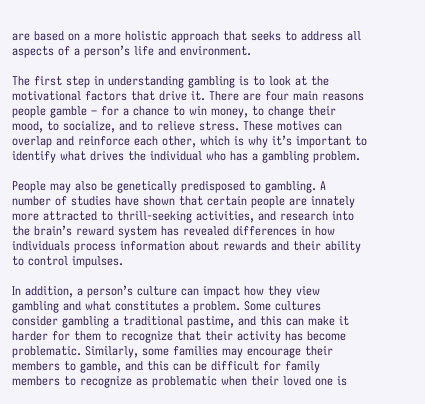are based on a more holistic approach that seeks to address all aspects of a person’s life and environment.

The first step in understanding gambling is to look at the motivational factors that drive it. There are four main reasons people gamble – for a chance to win money, to change their mood, to socialize, and to relieve stress. These motives can overlap and reinforce each other, which is why it’s important to identify what drives the individual who has a gambling problem.

People may also be genetically predisposed to gambling. A number of studies have shown that certain people are innately more attracted to thrill-seeking activities, and research into the brain’s reward system has revealed differences in how individuals process information about rewards and their ability to control impulses.

In addition, a person’s culture can impact how they view gambling and what constitutes a problem. Some cultures consider gambling a traditional pastime, and this can make it harder for them to recognize that their activity has become problematic. Similarly, some families may encourage their members to gamble, and this can be difficult for family members to recognize as problematic when their loved one is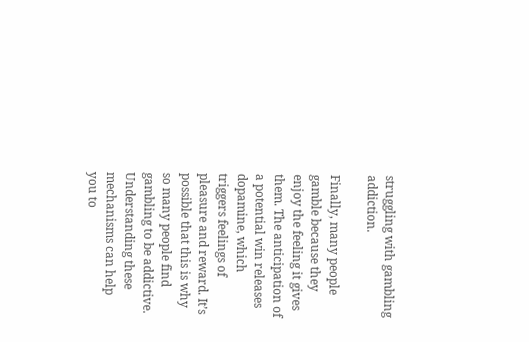struggling with gambling addiction.

Finally, many people gamble because they enjoy the feeling it gives them. The anticipation of a potential win releases dopamine, which triggers feelings of pleasure and reward. It’s possible that this is why so many people find gambling to be addictive. Understanding these mechanisms can help you to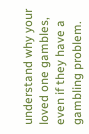understand why your loved one gambles, even if they have a gambling problem.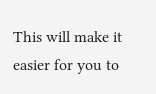This will make it easier for you to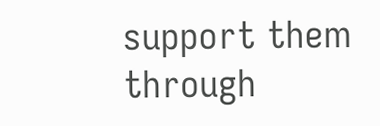support them through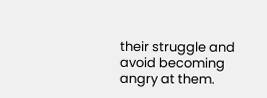their struggle and avoid becoming angry at them.